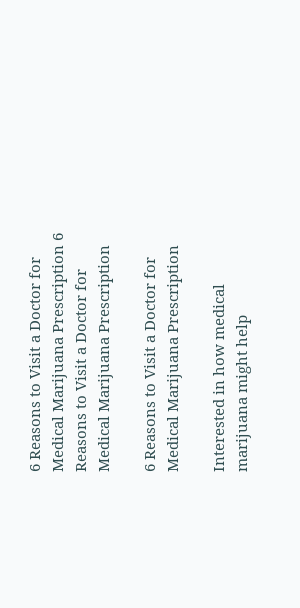6 Reasons to Visit a Doctor for Medical Marijuana Prescription 6 Reasons to Visit a Doctor for Medical Marijuana Prescription

6 Reasons to Visit a Doctor for Medical Marijuana Prescription

Interested in how medical marijuana might help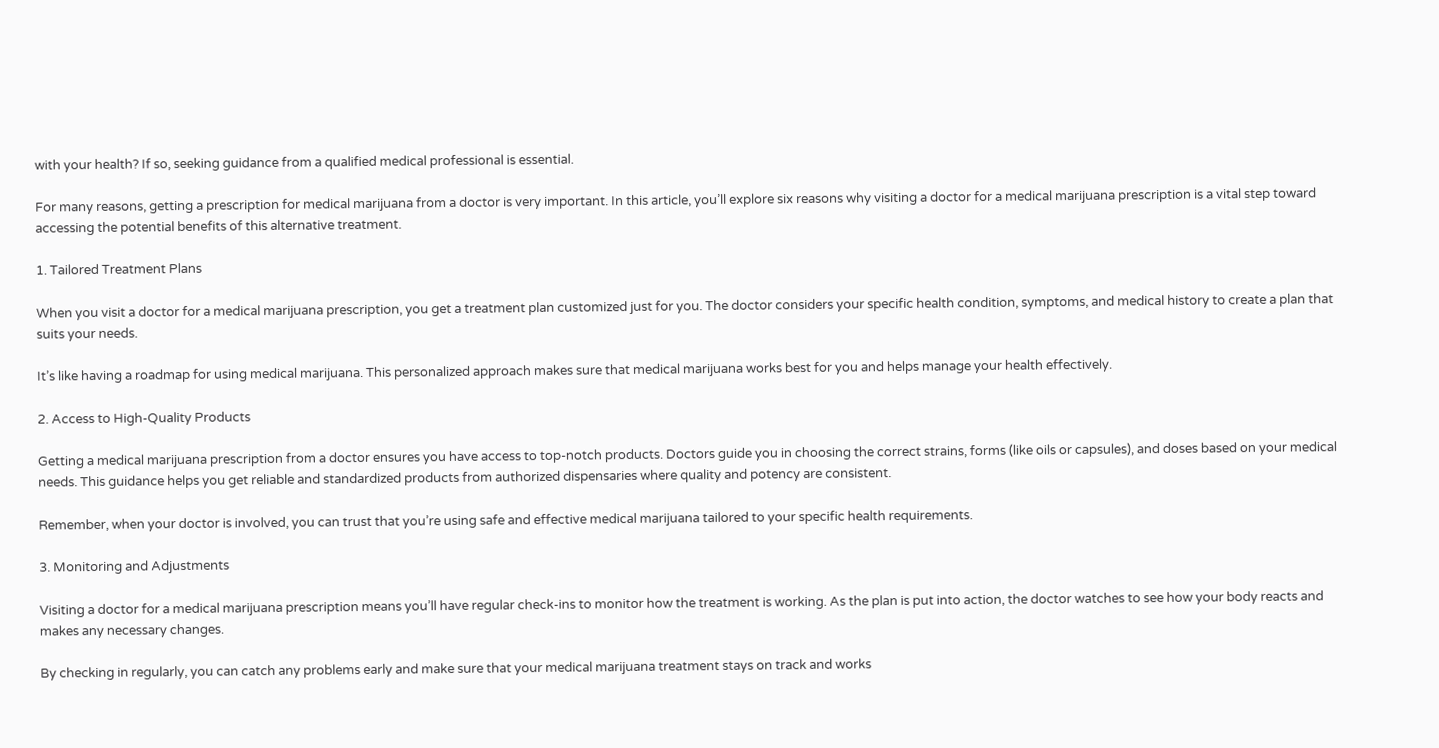with your health? If so, seeking guidance from a qualified medical professional is essential.

For many reasons, getting a prescription for medical marijuana from a doctor is very important. In this article, you’ll explore six reasons why visiting a doctor for a medical marijuana prescription is a vital step toward accessing the potential benefits of this alternative treatment.

1. Tailored Treatment Plans

When you visit a doctor for a medical marijuana prescription, you get a treatment plan customized just for you. The doctor considers your specific health condition, symptoms, and medical history to create a plan that suits your needs.

It’s like having a roadmap for using medical marijuana. This personalized approach makes sure that medical marijuana works best for you and helps manage your health effectively.

2. Access to High-Quality Products

Getting a medical marijuana prescription from a doctor ensures you have access to top-notch products. Doctors guide you in choosing the correct strains, forms (like oils or capsules), and doses based on your medical needs. This guidance helps you get reliable and standardized products from authorized dispensaries where quality and potency are consistent.

Remember, when your doctor is involved, you can trust that you’re using safe and effective medical marijuana tailored to your specific health requirements.

3. Monitoring and Adjustments

Visiting a doctor for a medical marijuana prescription means you’ll have regular check-ins to monitor how the treatment is working. As the plan is put into action, the doctor watches to see how your body reacts and makes any necessary changes.

By checking in regularly, you can catch any problems early and make sure that your medical marijuana treatment stays on track and works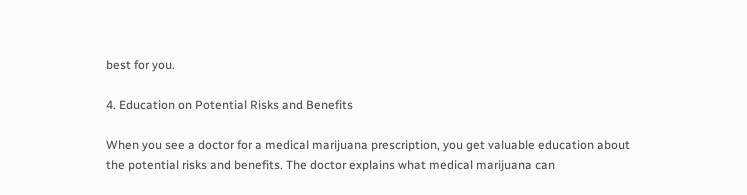best for you.

4. Education on Potential Risks and Benefits

When you see a doctor for a medical marijuana prescription, you get valuable education about the potential risks and benefits. The doctor explains what medical marijuana can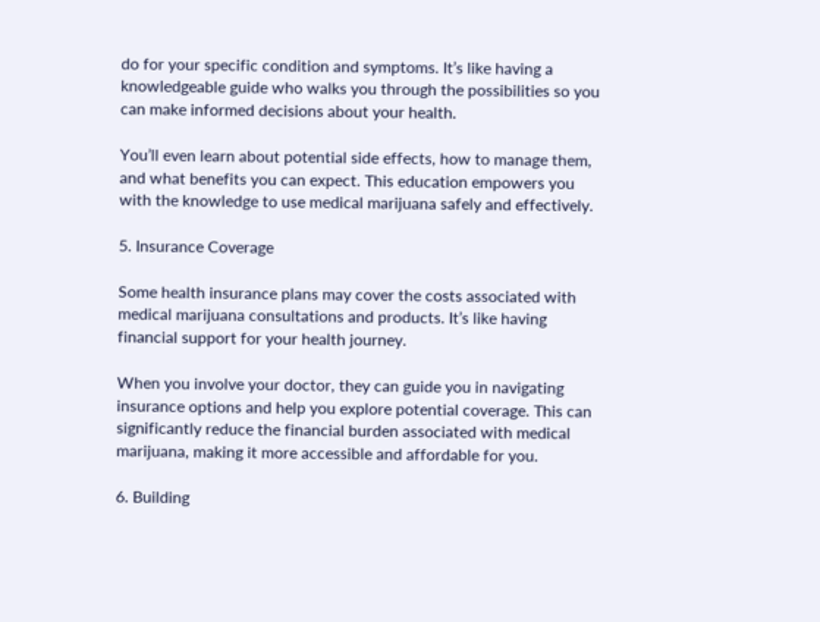do for your specific condition and symptoms. It’s like having a knowledgeable guide who walks you through the possibilities so you can make informed decisions about your health.

You’ll even learn about potential side effects, how to manage them, and what benefits you can expect. This education empowers you with the knowledge to use medical marijuana safely and effectively.

5. Insurance Coverage

Some health insurance plans may cover the costs associated with medical marijuana consultations and products. It’s like having financial support for your health journey.

When you involve your doctor, they can guide you in navigating insurance options and help you explore potential coverage. This can significantly reduce the financial burden associated with medical marijuana, making it more accessible and affordable for you.

6. Building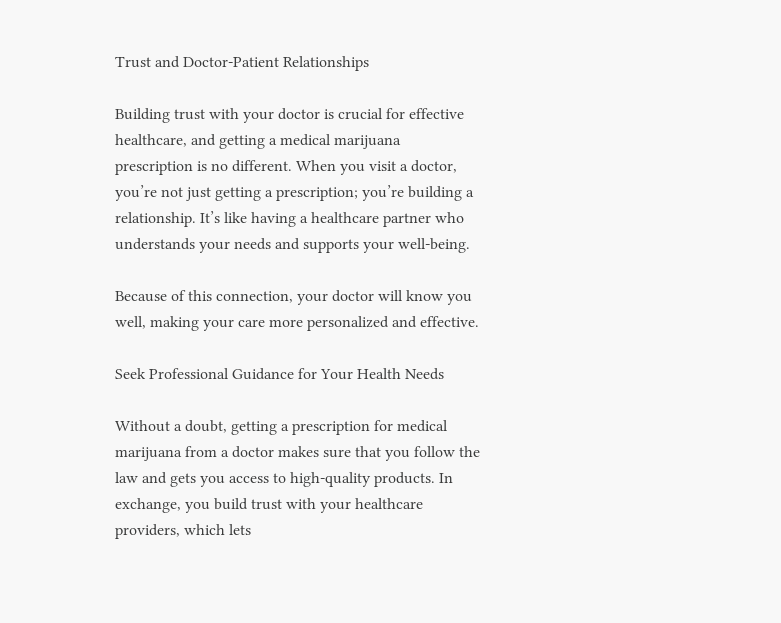Trust and Doctor-Patient Relationships

Building trust with your doctor is crucial for effective healthcare, and getting a medical marijuana prescription is no different. When you visit a doctor, you’re not just getting a prescription; you’re building a relationship. It’s like having a healthcare partner who understands your needs and supports your well-being.

Because of this connection, your doctor will know you well, making your care more personalized and effective.

Seek Professional Guidance for Your Health Needs

Without a doubt, getting a prescription for medical marijuana from a doctor makes sure that you follow the law and gets you access to high-quality products. In exchange, you build trust with your healthcare providers, which lets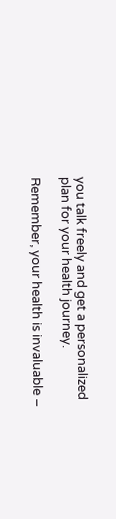you talk freely and get a personalized plan for your health journey.

Remember, your health is invaluable –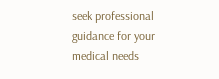seek professional guidance for your medical needs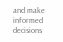and make informed decisions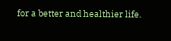for a better and healthier life.